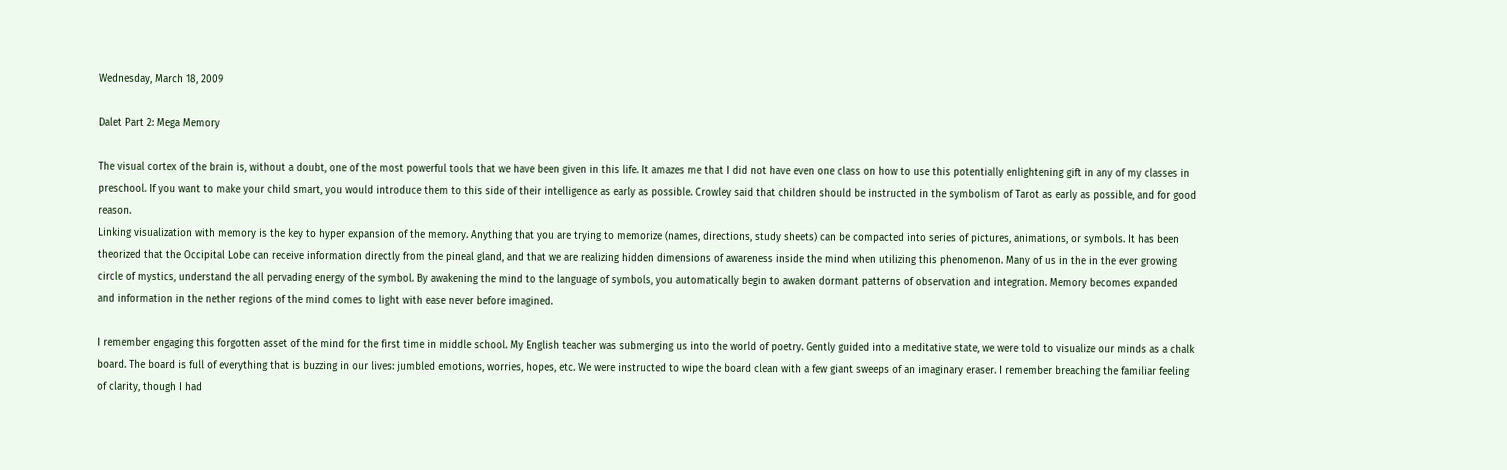Wednesday, March 18, 2009

Dalet Part 2: Mega Memory

The visual cortex of the brain is, without a doubt, one of the most powerful tools that we have been given in this life. It amazes me that I did not have even one class on how to use this potentially enlightening gift in any of my classes in preschool. If you want to make your child smart, you would introduce them to this side of their intelligence as early as possible. Crowley said that children should be instructed in the symbolism of Tarot as early as possible, and for good reason.
Linking visualization with memory is the key to hyper expansion of the memory. Anything that you are trying to memorize (names, directions, study sheets) can be compacted into series of pictures, animations, or symbols. It has been theorized that the Occipital Lobe can receive information directly from the pineal gland, and that we are realizing hidden dimensions of awareness inside the mind when utilizing this phenomenon. Many of us in the in the ever growing circle of mystics, understand the all pervading energy of the symbol. By awakening the mind to the language of symbols, you automatically begin to awaken dormant patterns of observation and integration. Memory becomes expanded and information in the nether regions of the mind comes to light with ease never before imagined.

I remember engaging this forgotten asset of the mind for the first time in middle school. My English teacher was submerging us into the world of poetry. Gently guided into a meditative state, we were told to visualize our minds as a chalk board. The board is full of everything that is buzzing in our lives: jumbled emotions, worries, hopes, etc. We were instructed to wipe the board clean with a few giant sweeps of an imaginary eraser. I remember breaching the familiar feeling of clarity, though I had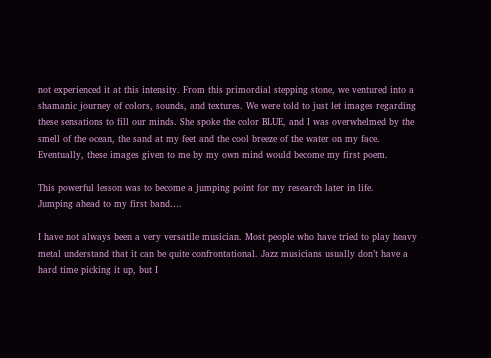not experienced it at this intensity. From this primordial stepping stone, we ventured into a shamanic journey of colors, sounds, and textures. We were told to just let images regarding these sensations to fill our minds. She spoke the color BLUE, and I was overwhelmed by the smell of the ocean, the sand at my feet and the cool breeze of the water on my face. Eventually, these images given to me by my own mind would become my first poem.

This powerful lesson was to become a jumping point for my research later in life.
Jumping ahead to my first band….

I have not always been a very versatile musician. Most people who have tried to play heavy metal understand that it can be quite confrontational. Jazz musicians usually don’t have a hard time picking it up, but I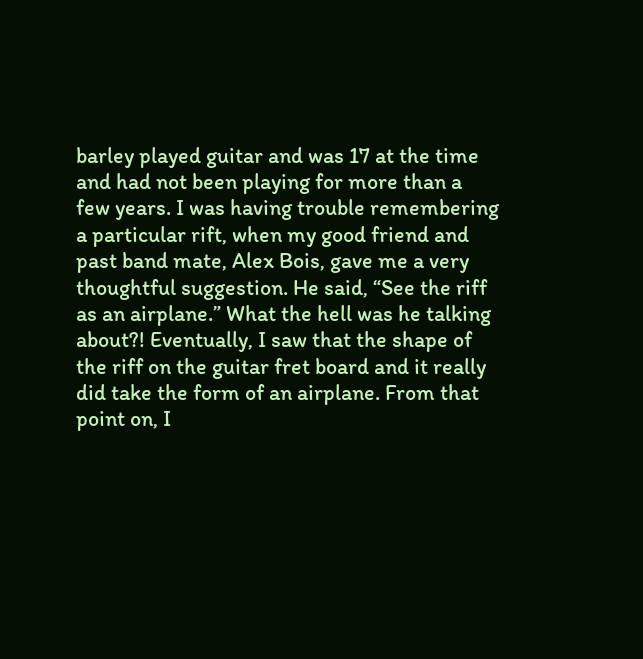barley played guitar and was 17 at the time and had not been playing for more than a few years. I was having trouble remembering a particular rift, when my good friend and past band mate, Alex Bois, gave me a very thoughtful suggestion. He said, “See the riff as an airplane.” What the hell was he talking about?! Eventually, I saw that the shape of the riff on the guitar fret board and it really did take the form of an airplane. From that point on, I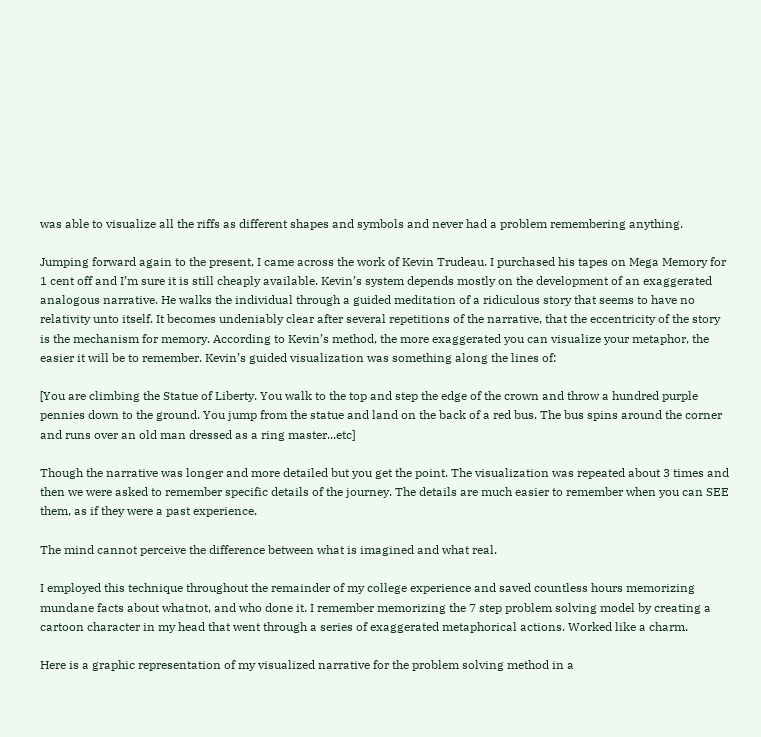was able to visualize all the riffs as different shapes and symbols and never had a problem remembering anything.

Jumping forward again to the present, I came across the work of Kevin Trudeau. I purchased his tapes on Mega Memory for 1 cent off and I’m sure it is still cheaply available. Kevin’s system depends mostly on the development of an exaggerated analogous narrative. He walks the individual through a guided meditation of a ridiculous story that seems to have no relativity unto itself. It becomes undeniably clear after several repetitions of the narrative, that the eccentricity of the story is the mechanism for memory. According to Kevin’s method, the more exaggerated you can visualize your metaphor, the easier it will be to remember. Kevin’s guided visualization was something along the lines of:

[You are climbing the Statue of Liberty. You walk to the top and step the edge of the crown and throw a hundred purple pennies down to the ground. You jump from the statue and land on the back of a red bus. The bus spins around the corner and runs over an old man dressed as a ring master...etc]

Though the narrative was longer and more detailed but you get the point. The visualization was repeated about 3 times and then we were asked to remember specific details of the journey. The details are much easier to remember when you can SEE them, as if they were a past experience.

The mind cannot perceive the difference between what is imagined and what real.

I employed this technique throughout the remainder of my college experience and saved countless hours memorizing mundane facts about whatnot, and who done it. I remember memorizing the 7 step problem solving model by creating a cartoon character in my head that went through a series of exaggerated metaphorical actions. Worked like a charm.

Here is a graphic representation of my visualized narrative for the problem solving method in a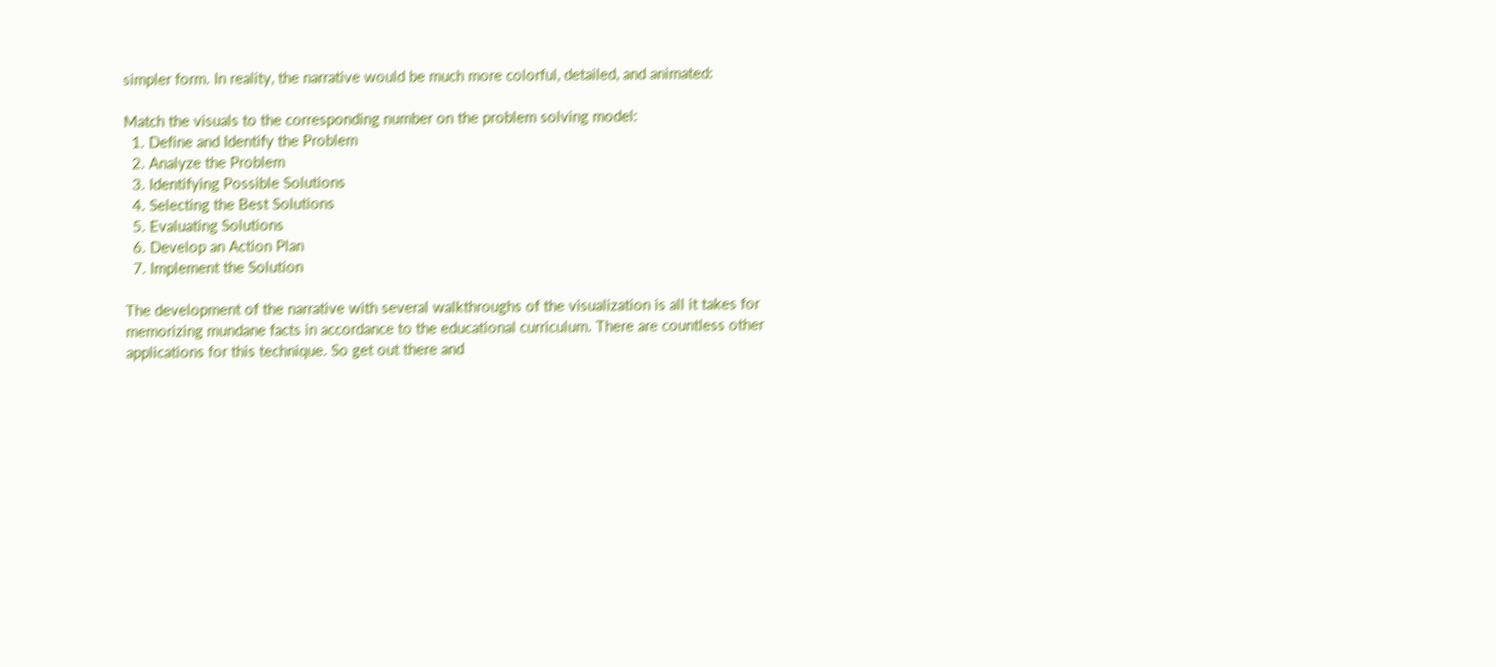simpler form. In reality, the narrative would be much more colorful, detailed, and animated:

Match the visuals to the corresponding number on the problem solving model:
  1. Define and Identify the Problem
  2. Analyze the Problem
  3. Identifying Possible Solutions
  4. Selecting the Best Solutions
  5. Evaluating Solutions
  6. Develop an Action Plan
  7. Implement the Solution

The development of the narrative with several walkthroughs of the visualization is all it takes for memorizing mundane facts in accordance to the educational curriculum. There are countless other applications for this technique. So get out there and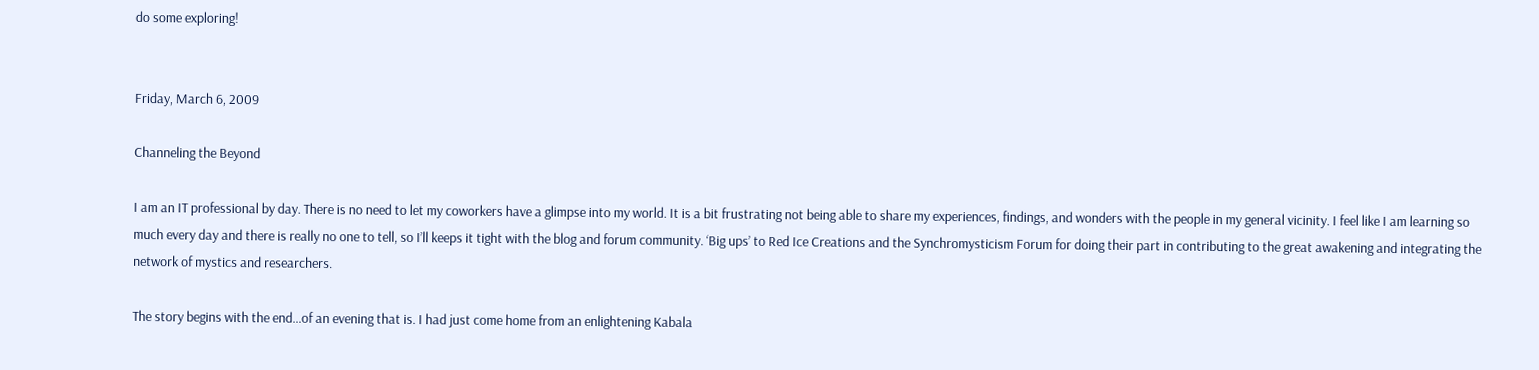do some exploring!


Friday, March 6, 2009

Channeling the Beyond

I am an IT professional by day. There is no need to let my coworkers have a glimpse into my world. It is a bit frustrating not being able to share my experiences, findings, and wonders with the people in my general vicinity. I feel like I am learning so much every day and there is really no one to tell, so I’ll keeps it tight with the blog and forum community. ‘Big ups’ to Red Ice Creations and the Synchromysticism Forum for doing their part in contributing to the great awakening and integrating the network of mystics and researchers.

The story begins with the end…of an evening that is. I had just come home from an enlightening Kabala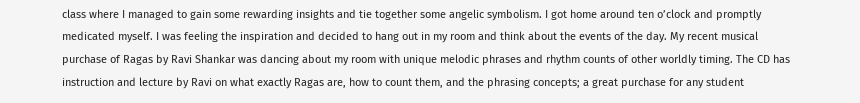class where I managed to gain some rewarding insights and tie together some angelic symbolism. I got home around ten o’clock and promptly medicated myself. I was feeling the inspiration and decided to hang out in my room and think about the events of the day. My recent musical purchase of Ragas by Ravi Shankar was dancing about my room with unique melodic phrases and rhythm counts of other worldly timing. The CD has instruction and lecture by Ravi on what exactly Ragas are, how to count them, and the phrasing concepts; a great purchase for any student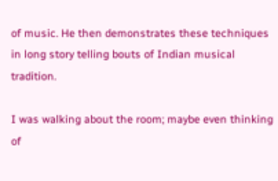of music. He then demonstrates these techniques in long story telling bouts of Indian musical tradition.

I was walking about the room; maybe even thinking of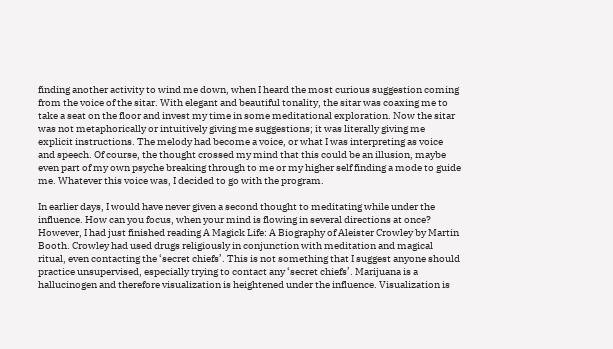finding another activity to wind me down, when I heard the most curious suggestion coming from the voice of the sitar. With elegant and beautiful tonality, the sitar was coaxing me to take a seat on the floor and invest my time in some meditational exploration. Now the sitar was not metaphorically or intuitively giving me suggestions; it was literally giving me explicit instructions. The melody had become a voice, or what I was interpreting as voice and speech. Of course, the thought crossed my mind that this could be an illusion, maybe even part of my own psyche breaking through to me or my higher self finding a mode to guide me. Whatever this voice was, I decided to go with the program.

In earlier days, I would have never given a second thought to meditating while under the influence. How can you focus, when your mind is flowing in several directions at once? However, I had just finished reading A Magick Life: A Biography of Aleister Crowley by Martin Booth. Crowley had used drugs religiously in conjunction with meditation and magical ritual, even contacting the ‘secret chiefs’. This is not something that I suggest anyone should practice unsupervised, especially trying to contact any ‘secret chiefs’. Marijuana is a hallucinogen and therefore visualization is heightened under the influence. Visualization is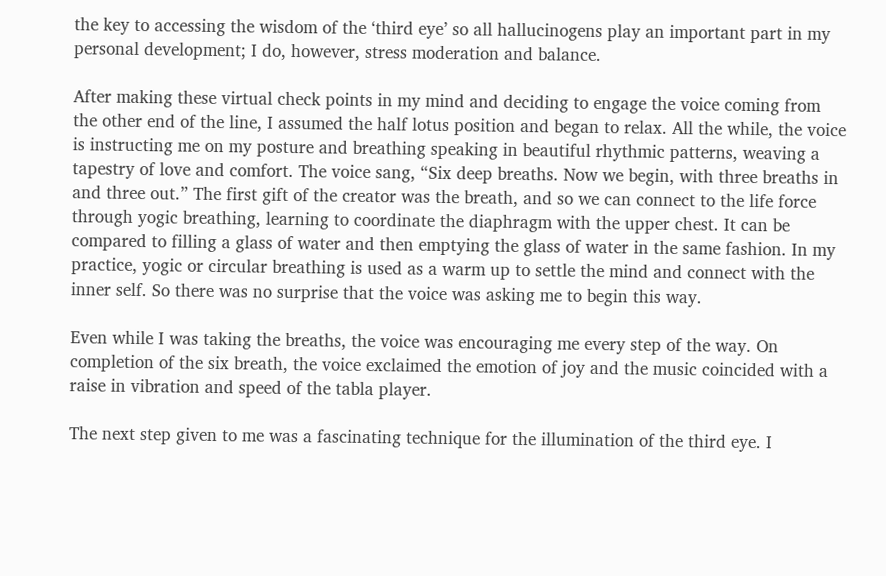the key to accessing the wisdom of the ‘third eye’ so all hallucinogens play an important part in my personal development; I do, however, stress moderation and balance.

After making these virtual check points in my mind and deciding to engage the voice coming from the other end of the line, I assumed the half lotus position and began to relax. All the while, the voice is instructing me on my posture and breathing speaking in beautiful rhythmic patterns, weaving a tapestry of love and comfort. The voice sang, “Six deep breaths. Now we begin, with three breaths in and three out.” The first gift of the creator was the breath, and so we can connect to the life force through yogic breathing, learning to coordinate the diaphragm with the upper chest. It can be compared to filling a glass of water and then emptying the glass of water in the same fashion. In my practice, yogic or circular breathing is used as a warm up to settle the mind and connect with the inner self. So there was no surprise that the voice was asking me to begin this way.

Even while I was taking the breaths, the voice was encouraging me every step of the way. On completion of the six breath, the voice exclaimed the emotion of joy and the music coincided with a raise in vibration and speed of the tabla player.

The next step given to me was a fascinating technique for the illumination of the third eye. I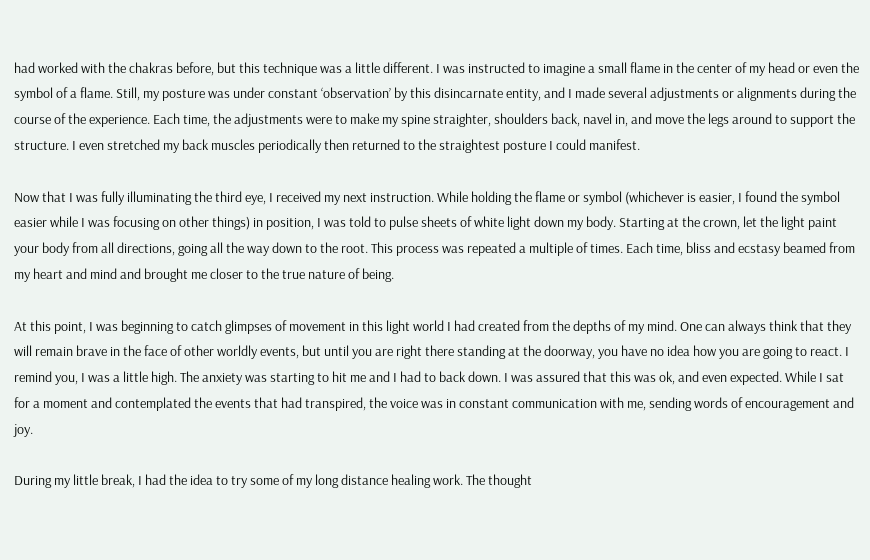had worked with the chakras before, but this technique was a little different. I was instructed to imagine a small flame in the center of my head or even the symbol of a flame. Still, my posture was under constant ‘observation’ by this disincarnate entity, and I made several adjustments or alignments during the course of the experience. Each time, the adjustments were to make my spine straighter, shoulders back, navel in, and move the legs around to support the structure. I even stretched my back muscles periodically then returned to the straightest posture I could manifest.

Now that I was fully illuminating the third eye, I received my next instruction. While holding the flame or symbol (whichever is easier, I found the symbol easier while I was focusing on other things) in position, I was told to pulse sheets of white light down my body. Starting at the crown, let the light paint your body from all directions, going all the way down to the root. This process was repeated a multiple of times. Each time, bliss and ecstasy beamed from my heart and mind and brought me closer to the true nature of being.

At this point, I was beginning to catch glimpses of movement in this light world I had created from the depths of my mind. One can always think that they will remain brave in the face of other worldly events, but until you are right there standing at the doorway, you have no idea how you are going to react. I remind you, I was a little high. The anxiety was starting to hit me and I had to back down. I was assured that this was ok, and even expected. While I sat for a moment and contemplated the events that had transpired, the voice was in constant communication with me, sending words of encouragement and joy.

During my little break, I had the idea to try some of my long distance healing work. The thought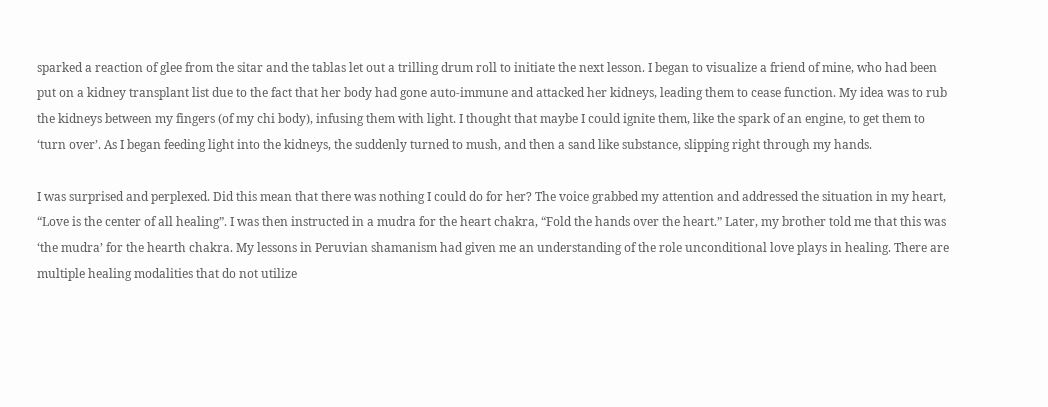sparked a reaction of glee from the sitar and the tablas let out a trilling drum roll to initiate the next lesson. I began to visualize a friend of mine, who had been put on a kidney transplant list due to the fact that her body had gone auto-immune and attacked her kidneys, leading them to cease function. My idea was to rub the kidneys between my fingers (of my chi body), infusing them with light. I thought that maybe I could ignite them, like the spark of an engine, to get them to ‘turn over’. As I began feeding light into the kidneys, the suddenly turned to mush, and then a sand like substance, slipping right through my hands.

I was surprised and perplexed. Did this mean that there was nothing I could do for her? The voice grabbed my attention and addressed the situation in my heart, “Love is the center of all healing”. I was then instructed in a mudra for the heart chakra, “Fold the hands over the heart.” Later, my brother told me that this was ‘the mudra’ for the hearth chakra. My lessons in Peruvian shamanism had given me an understanding of the role unconditional love plays in healing. There are multiple healing modalities that do not utilize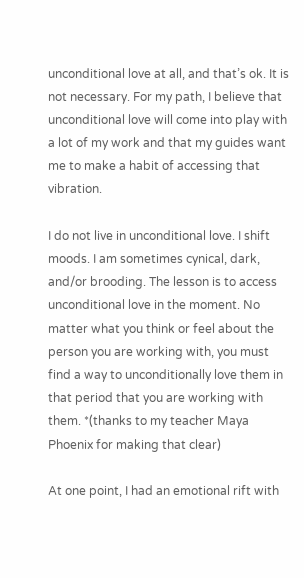unconditional love at all, and that’s ok. It is not necessary. For my path, I believe that unconditional love will come into play with a lot of my work and that my guides want me to make a habit of accessing that vibration.

I do not live in unconditional love. I shift moods. I am sometimes cynical, dark, and/or brooding. The lesson is to access unconditional love in the moment. No matter what you think or feel about the person you are working with, you must find a way to unconditionally love them in that period that you are working with them. *(thanks to my teacher Maya Phoenix for making that clear)

At one point, I had an emotional rift with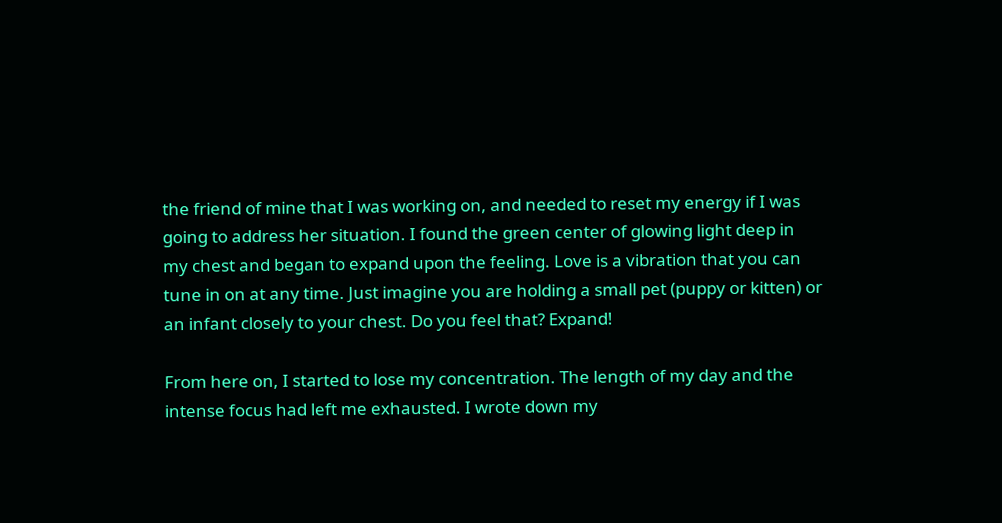the friend of mine that I was working on, and needed to reset my energy if I was going to address her situation. I found the green center of glowing light deep in my chest and began to expand upon the feeling. Love is a vibration that you can tune in on at any time. Just imagine you are holding a small pet (puppy or kitten) or an infant closely to your chest. Do you feel that? Expand!

From here on, I started to lose my concentration. The length of my day and the intense focus had left me exhausted. I wrote down my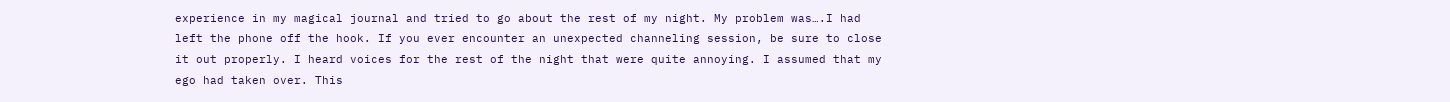experience in my magical journal and tried to go about the rest of my night. My problem was….I had left the phone off the hook. If you ever encounter an unexpected channeling session, be sure to close it out properly. I heard voices for the rest of the night that were quite annoying. I assumed that my ego had taken over. This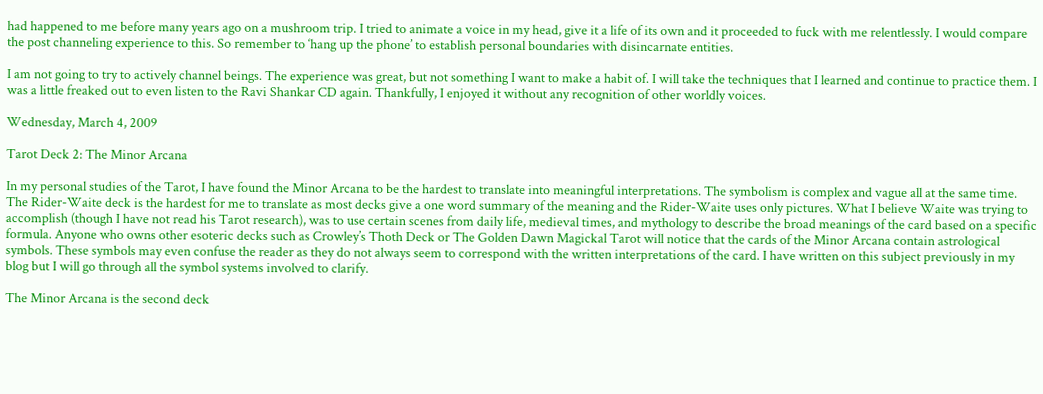had happened to me before many years ago on a mushroom trip. I tried to animate a voice in my head, give it a life of its own and it proceeded to fuck with me relentlessly. I would compare the post channeling experience to this. So remember to ‘hang up the phone’ to establish personal boundaries with disincarnate entities.

I am not going to try to actively channel beings. The experience was great, but not something I want to make a habit of. I will take the techniques that I learned and continue to practice them. I was a little freaked out to even listen to the Ravi Shankar CD again. Thankfully, I enjoyed it without any recognition of other worldly voices.

Wednesday, March 4, 2009

Tarot Deck 2: The Minor Arcana

In my personal studies of the Tarot, I have found the Minor Arcana to be the hardest to translate into meaningful interpretations. The symbolism is complex and vague all at the same time. The Rider-Waite deck is the hardest for me to translate as most decks give a one word summary of the meaning and the Rider-Waite uses only pictures. What I believe Waite was trying to accomplish (though I have not read his Tarot research), was to use certain scenes from daily life, medieval times, and mythology to describe the broad meanings of the card based on a specific formula. Anyone who owns other esoteric decks such as Crowley’s Thoth Deck or The Golden Dawn Magickal Tarot will notice that the cards of the Minor Arcana contain astrological symbols. These symbols may even confuse the reader as they do not always seem to correspond with the written interpretations of the card. I have written on this subject previously in my blog but I will go through all the symbol systems involved to clarify.

The Minor Arcana is the second deck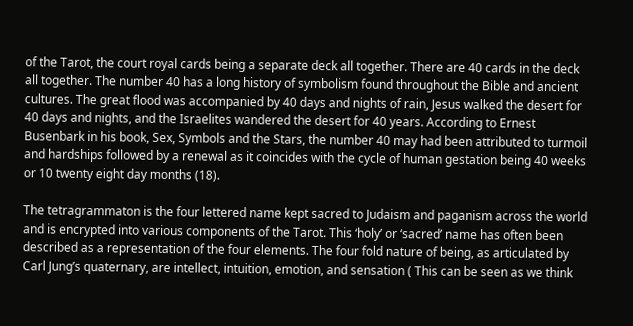of the Tarot, the court royal cards being a separate deck all together. There are 40 cards in the deck all together. The number 40 has a long history of symbolism found throughout the Bible and ancient cultures. The great flood was accompanied by 40 days and nights of rain, Jesus walked the desert for 40 days and nights, and the Israelites wandered the desert for 40 years. According to Ernest Busenbark in his book, Sex, Symbols and the Stars, the number 40 may had been attributed to turmoil and hardships followed by a renewal as it coincides with the cycle of human gestation being 40 weeks or 10 twenty eight day months (18).

The tetragrammaton is the four lettered name kept sacred to Judaism and paganism across the world and is encrypted into various components of the Tarot. This ‘holy’ or ‘sacred’ name has often been described as a representation of the four elements. The four fold nature of being, as articulated by Carl Jung’s quaternary, are intellect, intuition, emotion, and sensation ( This can be seen as we think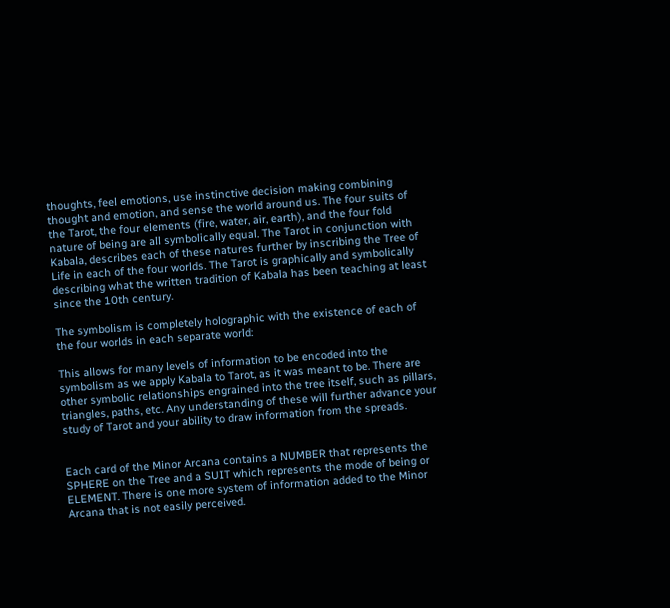thoughts, feel emotions, use instinctive decision making combining thought and emotion, and sense the world around us. The four suits of the Tarot, the four elements (fire, water, air, earth), and the four fold nature of being are all symbolically equal. The Tarot in conjunction with Kabala, describes each of these natures further by inscribing the Tree of Life in each of the four worlds. The Tarot is graphically and symbolically describing what the written tradition of Kabala has been teaching at least since the 10th century.

The symbolism is completely holographic with the existence of each of the four worlds in each separate world:

This allows for many levels of information to be encoded into the symbolism as we apply Kabala to Tarot, as it was meant to be. There are other symbolic relationships engrained into the tree itself, such as pillars, triangles, paths, etc. Any understanding of these will further advance your study of Tarot and your ability to draw information from the spreads.


Each card of the Minor Arcana contains a NUMBER that represents the SPHERE on the Tree and a SUIT which represents the mode of being or ELEMENT. There is one more system of information added to the Minor Arcana that is not easily perceived.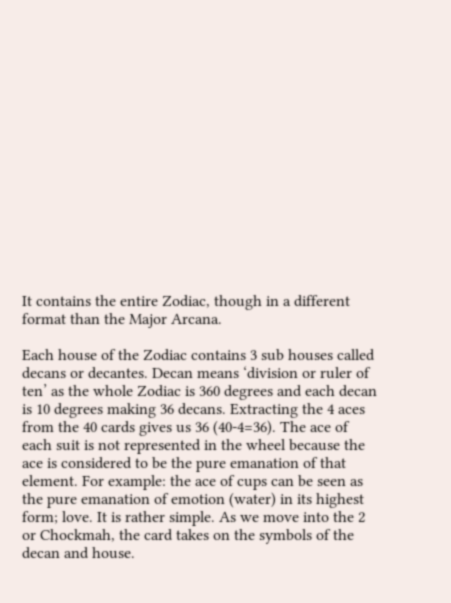It contains the entire Zodiac, though in a different format than the Major Arcana.

Each house of the Zodiac contains 3 sub houses called decans or decantes. Decan means ‘division or ruler of ten’ as the whole Zodiac is 360 degrees and each decan is 10 degrees making 36 decans. Extracting the 4 aces from the 40 cards gives us 36 (40-4=36). The ace of each suit is not represented in the wheel because the ace is considered to be the pure emanation of that element. For example: the ace of cups can be seen as the pure emanation of emotion (water) in its highest form; love. It is rather simple. As we move into the 2 or Chockmah, the card takes on the symbols of the decan and house.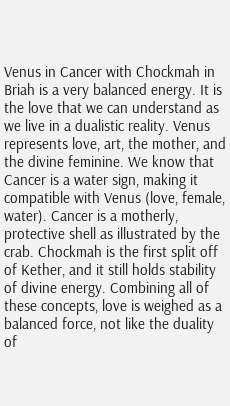Venus in Cancer with Chockmah in Briah is a very balanced energy. It is the love that we can understand as we live in a dualistic reality. Venus represents love, art, the mother, and the divine feminine. We know that Cancer is a water sign, making it compatible with Venus (love, female, water). Cancer is a motherly, protective shell as illustrated by the crab. Chockmah is the first split off of Kether, and it still holds stability of divine energy. Combining all of these concepts, love is weighed as a balanced force, not like the duality of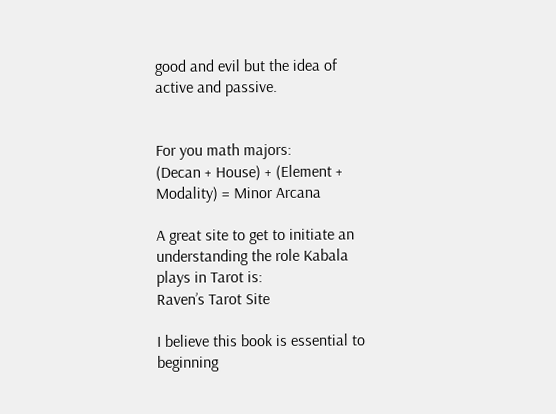good and evil but the idea of active and passive.


For you math majors:
(Decan + House) + (Element + Modality) = Minor Arcana

A great site to get to initiate an understanding the role Kabala plays in Tarot is:
Raven’s Tarot Site

I believe this book is essential to beginning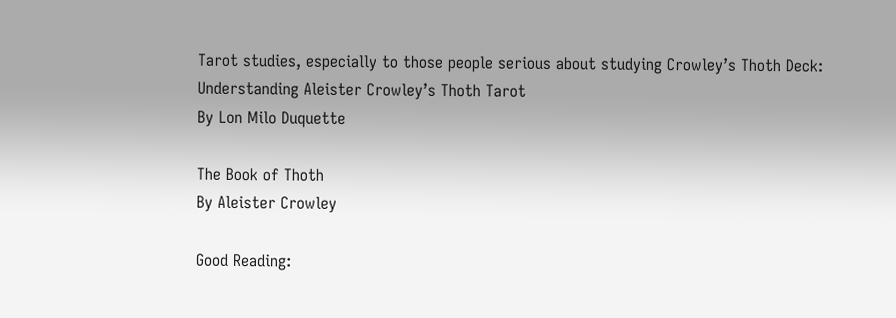Tarot studies, especially to those people serious about studying Crowley’s Thoth Deck:
Understanding Aleister Crowley’s Thoth Tarot
By Lon Milo Duquette

The Book of Thoth
By Aleister Crowley

Good Reading: